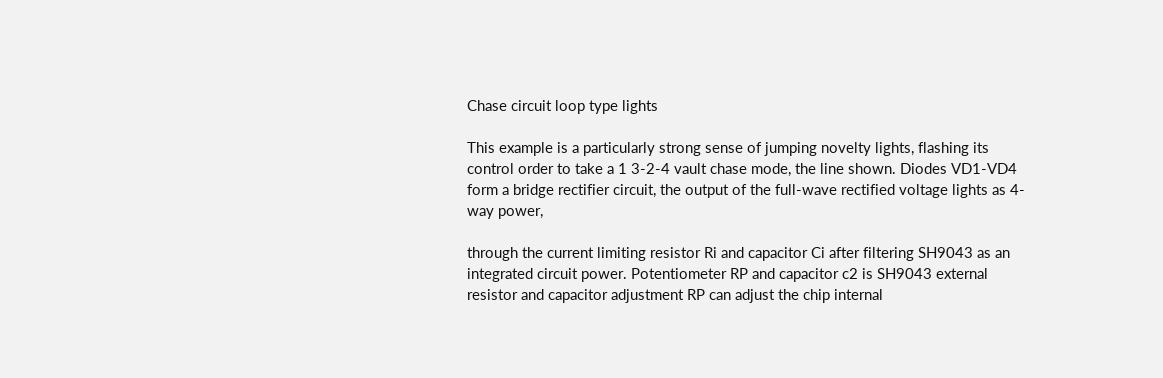Chase circuit loop type lights

This example is a particularly strong sense of jumping novelty lights, flashing its control order to take a 1 3-2-4 vault chase mode, the line shown. Diodes VD1-VD4 form a bridge rectifier circuit, the output of the full-wave rectified voltage lights as 4-way power,

through the current limiting resistor Ri and capacitor Ci after filtering SH9043 as an integrated circuit power. Potentiometer RP and capacitor c2 is SH9043 external resistor and capacitor adjustment RP can adjust the chip internal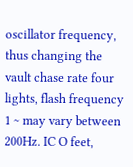oscillator frequency, thus changing the vault chase rate four lights, flash frequency 1 ~ may vary between 200Hz. IC O feet,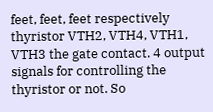feet, feet, feet respectively thyristor VTH2, VTH4, VTH1, VTH3 the gate contact. 4 output signals for controlling the thyristor or not. So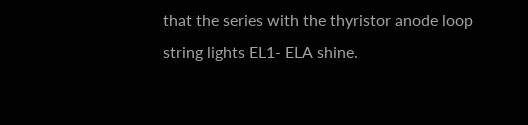that the series with the thyristor anode loop string lights EL1- ELA shine.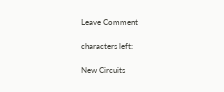Leave Comment

characters left:

New Circuits